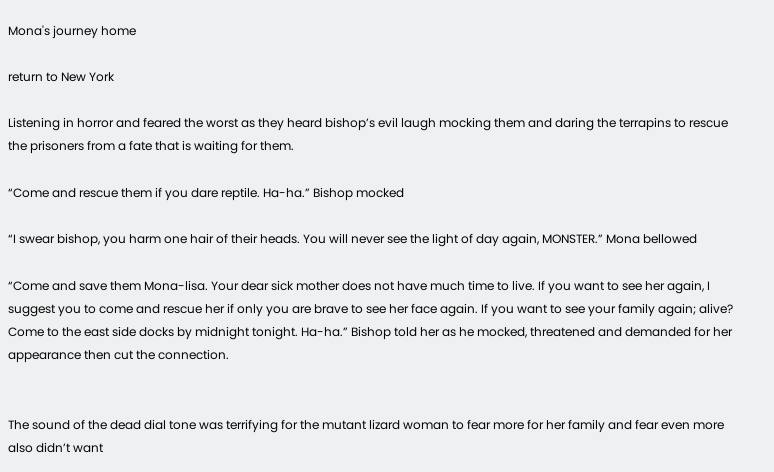Mona's journey home

return to New York

Listening in horror and feared the worst as they heard bishop’s evil laugh mocking them and daring the terrapins to rescue the prisoners from a fate that is waiting for them.

“Come and rescue them if you dare reptile. Ha-ha.” Bishop mocked

“I swear bishop, you harm one hair of their heads. You will never see the light of day again, MONSTER.” Mona bellowed

“Come and save them Mona-lisa. Your dear sick mother does not have much time to live. If you want to see her again, I suggest you to come and rescue her if only you are brave to see her face again. If you want to see your family again; alive? Come to the east side docks by midnight tonight. Ha-ha.” Bishop told her as he mocked, threatened and demanded for her appearance then cut the connection.


The sound of the dead dial tone was terrifying for the mutant lizard woman to fear more for her family and fear even more also didn’t want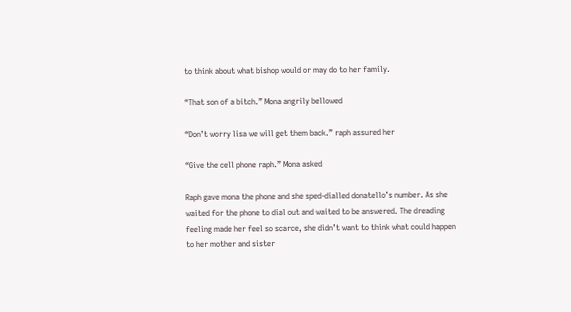to think about what bishop would or may do to her family.

“That son of a bitch.” Mona angrily bellowed

“Don’t worry lisa we will get them back.” raph assured her

“Give the cell phone raph.” Mona asked

Raph gave mona the phone and she sped-dialled donatello’s number. As she waited for the phone to dial out and waited to be answered. The dreading feeling made her feel so scarce, she didn’t want to think what could happen to her mother and sister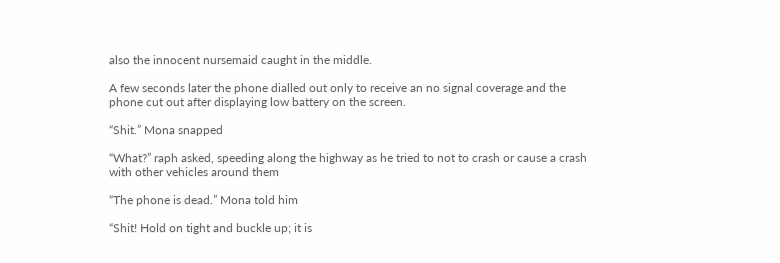also the innocent nursemaid caught in the middle.

A few seconds later the phone dialled out only to receive an no signal coverage and the phone cut out after displaying low battery on the screen.

“Shit.” Mona snapped

“What?” raph asked, speeding along the highway as he tried to not to crash or cause a crash with other vehicles around them

“The phone is dead.” Mona told him

“Shit! Hold on tight and buckle up; it is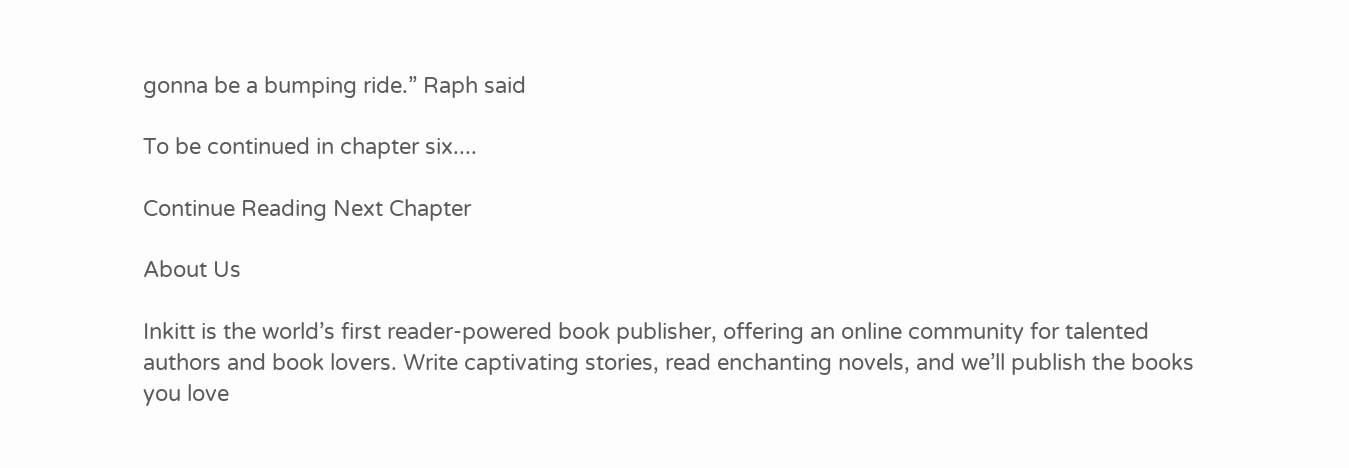gonna be a bumping ride.” Raph said

To be continued in chapter six....

Continue Reading Next Chapter

About Us

Inkitt is the world’s first reader-powered book publisher, offering an online community for talented authors and book lovers. Write captivating stories, read enchanting novels, and we’ll publish the books you love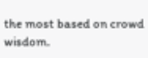the most based on crowd wisdom.